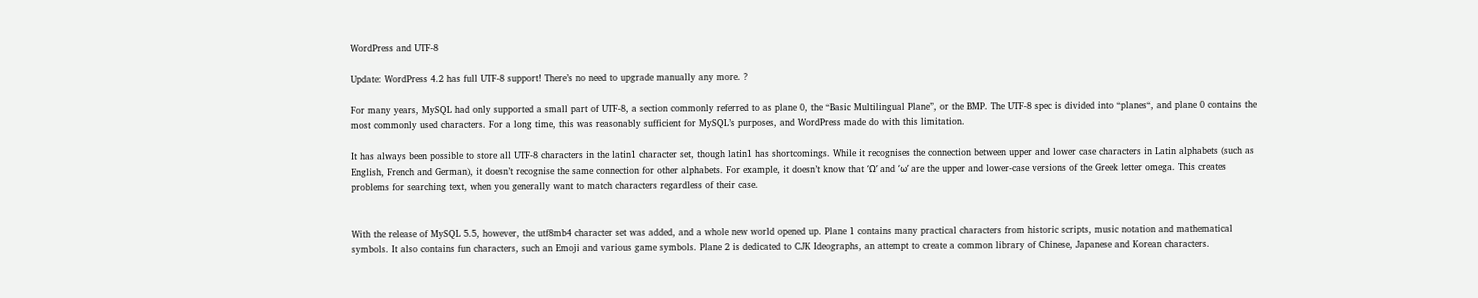WordPress and UTF-8

Update: WordPress 4.2 has full UTF-8 support! There’s no need to upgrade manually any more. ?

For many years, MySQL had only supported a small part of UTF-8, a section commonly referred to as plane 0, the “Basic Multilingual Plane”, or the BMP. The UTF-8 spec is divided into “planes“, and plane 0 contains the most commonly used characters. For a long time, this was reasonably sufficient for MySQL’s purposes, and WordPress made do with this limitation.

It has always been possible to store all UTF-8 characters in the latin1 character set, though latin1 has shortcomings. While it recognises the connection between upper and lower case characters in Latin alphabets (such as English, French and German), it doesn’t recognise the same connection for other alphabets. For example, it doesn’t know that ‘Ω’ and ‘ω’ are the upper and lower-case versions of the Greek letter omega. This creates problems for searching text, when you generally want to match characters regardless of their case.


With the release of MySQL 5.5, however, the utf8mb4 character set was added, and a whole new world opened up. Plane 1 contains many practical characters from historic scripts, music notation and mathematical symbols. It also contains fun characters, such an Emoji and various game symbols. Plane 2 is dedicated to CJK Ideographs, an attempt to create a common library of Chinese, Japanese and Korean characters.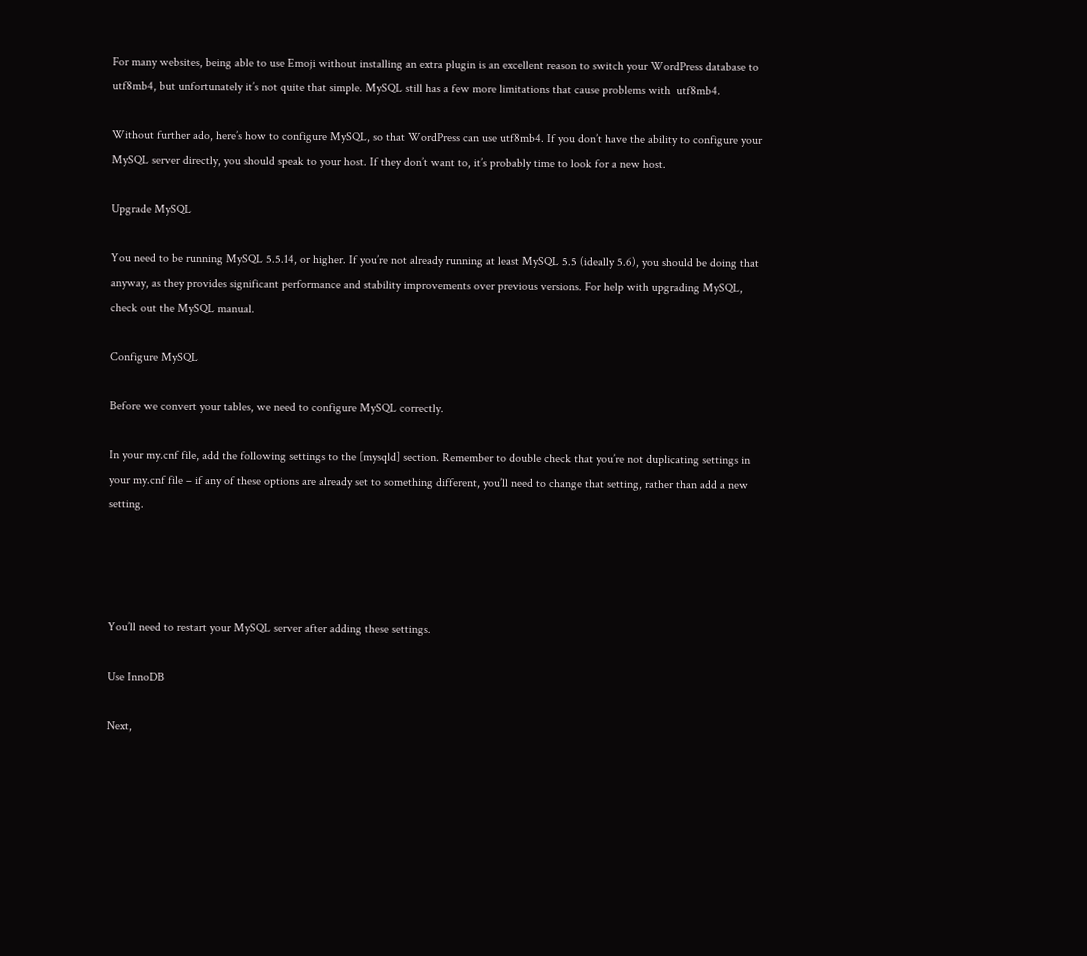For many websites, being able to use Emoji without installing an extra plugin is an excellent reason to switch your WordPress database to utf8mb4, but unfortunately it’s not quite that simple. MySQL still has a few more limitations that cause problems with  utf8mb4.

Without further ado, here’s how to configure MySQL, so that WordPress can use utf8mb4. If you don’t have the ability to configure your MySQL server directly, you should speak to your host. If they don’t want to, it’s probably time to look for a new host.

Upgrade MySQL

You need to be running MySQL 5.5.14, or higher. If you’re not already running at least MySQL 5.5 (ideally 5.6), you should be doing that anyway, as they provides significant performance and stability improvements over previous versions. For help with upgrading MySQL, check out the MySQL manual.

Configure MySQL

Before we convert your tables, we need to configure MySQL correctly.

In your my.cnf file, add the following settings to the [mysqld] section. Remember to double check that you’re not duplicating settings in your my.cnf file – if any of these options are already set to something different, you’ll need to change that setting, rather than add a new setting.




You’ll need to restart your MySQL server after adding these settings.

Use InnoDB

Next,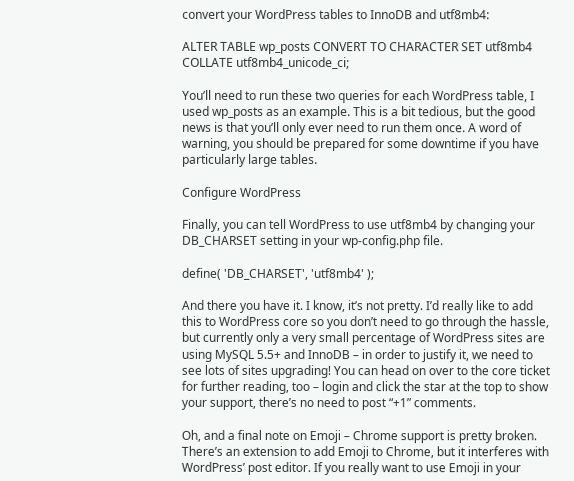convert your WordPress tables to InnoDB and utf8mb4:

ALTER TABLE wp_posts CONVERT TO CHARACTER SET utf8mb4 COLLATE utf8mb4_unicode_ci;

You’ll need to run these two queries for each WordPress table, I used wp_posts as an example. This is a bit tedious, but the good news is that you’ll only ever need to run them once. A word of warning, you should be prepared for some downtime if you have particularly large tables.

Configure WordPress

Finally, you can tell WordPress to use utf8mb4 by changing your DB_CHARSET setting in your wp-config.php file.

define( 'DB_CHARSET', 'utf8mb4' );

And there you have it. I know, it’s not pretty. I’d really like to add this to WordPress core so you don’t need to go through the hassle, but currently only a very small percentage of WordPress sites are using MySQL 5.5+ and InnoDB – in order to justify it, we need to see lots of sites upgrading! You can head on over to the core ticket for further reading, too – login and click the star at the top to show your support, there’s no need to post “+1” comments.

Oh, and a final note on Emoji – Chrome support is pretty broken. There’s an extension to add Emoji to Chrome, but it interferes with WordPress’ post editor. If you really want to use Emoji in your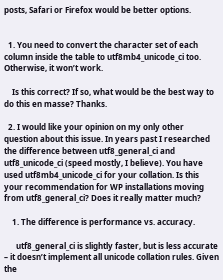posts, Safari or Firefox would be better options.


  1. You need to convert the character set of each column inside the table to utf8mb4_unicode_ci too. Otherwise, it won’t work.

    Is this correct? If so, what would be the best way to do this en masse? Thanks.

  2. I would like your opinion on my only other question about this issue. In years past I researched the difference between utf8_general_ci and utf8_unicode_ci (speed mostly, I believe). You have used utf8mb4_unicode_ci for your collation. Is this your recommendation for WP installations moving from utf8_general_ci? Does it really matter much?

    1. The difference is performance vs. accuracy.

      utf8_general_ci is slightly faster, but is less accurate – it doesn’t implement all unicode collation rules. Given the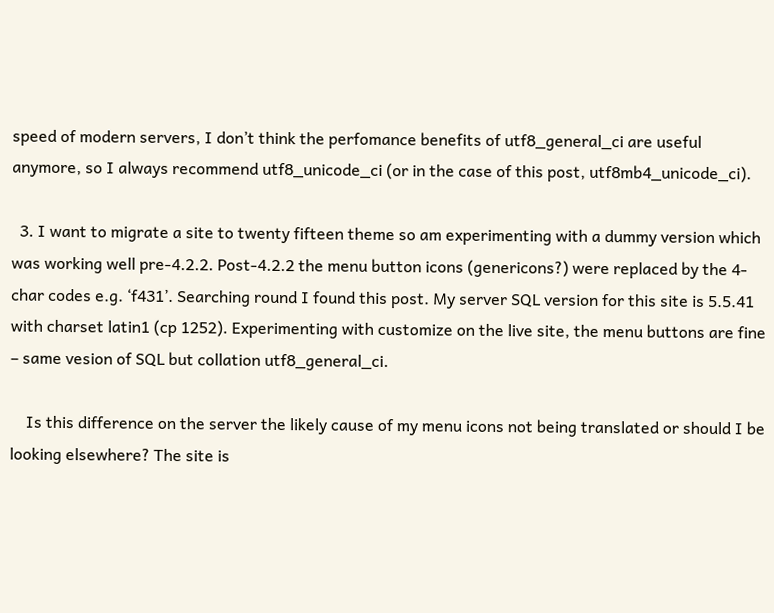speed of modern servers, I don’t think the perfomance benefits of utf8_general_ci are useful anymore, so I always recommend utf8_unicode_ci (or in the case of this post, utf8mb4_unicode_ci).

  3. I want to migrate a site to twenty fifteen theme so am experimenting with a dummy version which was working well pre-4.2.2. Post-4.2.2 the menu button icons (genericons?) were replaced by the 4-char codes e.g. ‘f431’. Searching round I found this post. My server SQL version for this site is 5.5.41 with charset latin1 (cp 1252). Experimenting with customize on the live site, the menu buttons are fine – same vesion of SQL but collation utf8_general_ci.

    Is this difference on the server the likely cause of my menu icons not being translated or should I be looking elsewhere? The site is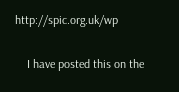http://spic.org.uk/wp

    I have posted this on the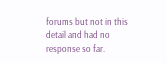forums but not in this detail and had no response so far.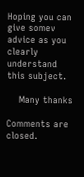Hoping you can give somev advice as you clearly understand this subject.

    Many thanks

Comments are closed.